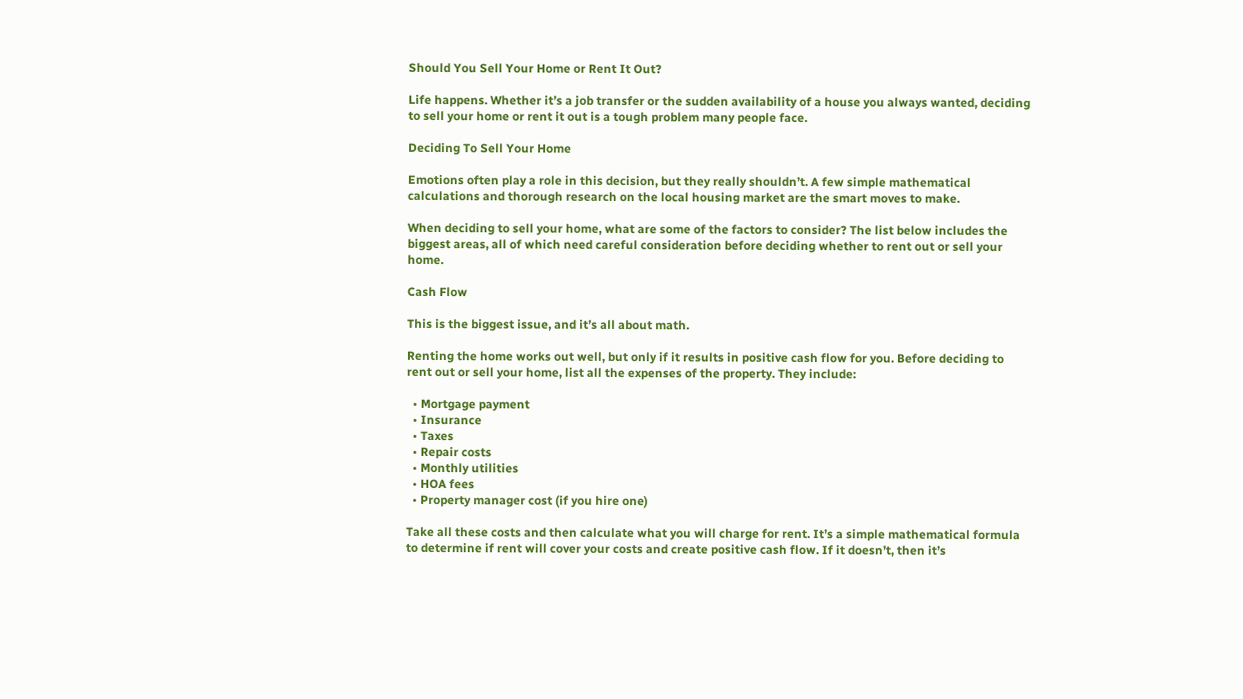Should You Sell Your Home or Rent It Out?

Life happens. Whether it’s a job transfer or the sudden availability of a house you always wanted, deciding to sell your home or rent it out is a tough problem many people face.

Deciding To Sell Your Home

Emotions often play a role in this decision, but they really shouldn’t. A few simple mathematical calculations and thorough research on the local housing market are the smart moves to make.

When deciding to sell your home, what are some of the factors to consider? The list below includes the biggest areas, all of which need careful consideration before deciding whether to rent out or sell your home.

Cash Flow

This is the biggest issue, and it’s all about math.

Renting the home works out well, but only if it results in positive cash flow for you. Before deciding to rent out or sell your home, list all the expenses of the property. They include:

  • Mortgage payment
  • Insurance
  • Taxes
  • Repair costs
  • Monthly utilities
  • HOA fees
  • Property manager cost (if you hire one)

Take all these costs and then calculate what you will charge for rent. It’s a simple mathematical formula to determine if rent will cover your costs and create positive cash flow. If it doesn’t, then it’s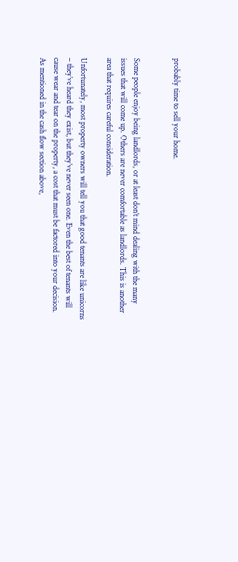probably time to sell your home.


Some people enjoy being landlords, or at least don’t mind dealing with the many issues that will come up. Others are never comfortable as landlords. This is another area that requires careful consideration.

Unfortunately, most property owners will tell you that good tenants are like unicorns – they’ve heard they exist, but they’ve never seen one. Even the best of tenants will cause wear and tear on the property, a cost that must be factored into your decision. As mentioned in the cash flow section above,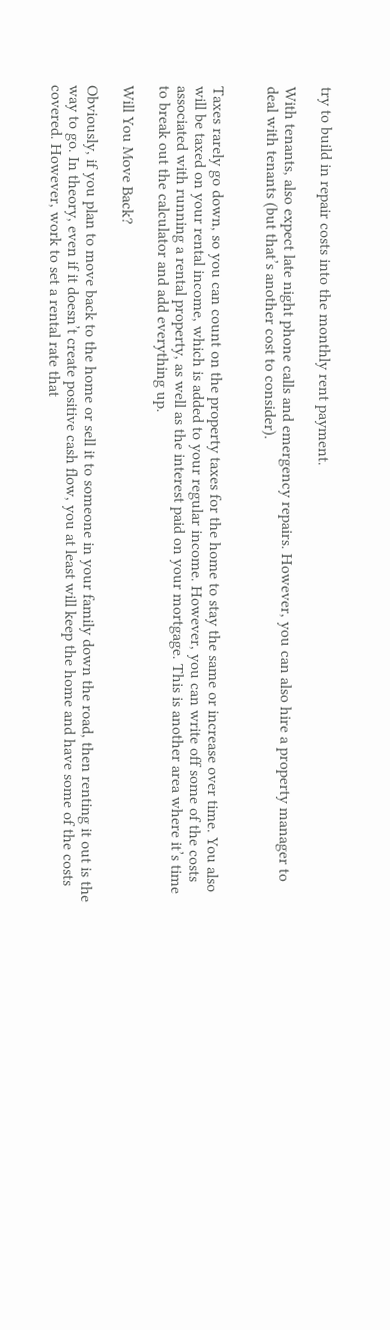try to build in repair costs into the monthly rent payment.

With tenants, also expect late night phone calls and emergency repairs. However, you can also hire a property manager to deal with tenants (but that’s another cost to consider).


Taxes rarely go down, so you can count on the property taxes for the home to stay the same or increase over time. You also will be taxed on your rental income, which is added to your regular income. However, you can write off some of the costs associated with running a rental property, as well as the interest paid on your mortgage. This is another area where it’s time to break out the calculator and add everything up.

Will You Move Back?

Obviously, if you plan to move back to the home or sell it to someone in your family down the road, then renting it out is the way to go. In theory, even if it doesn’t create positive cash flow, you at least will keep the home and have some of the costs covered. However, work to set a rental rate that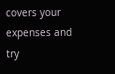covers your expenses and try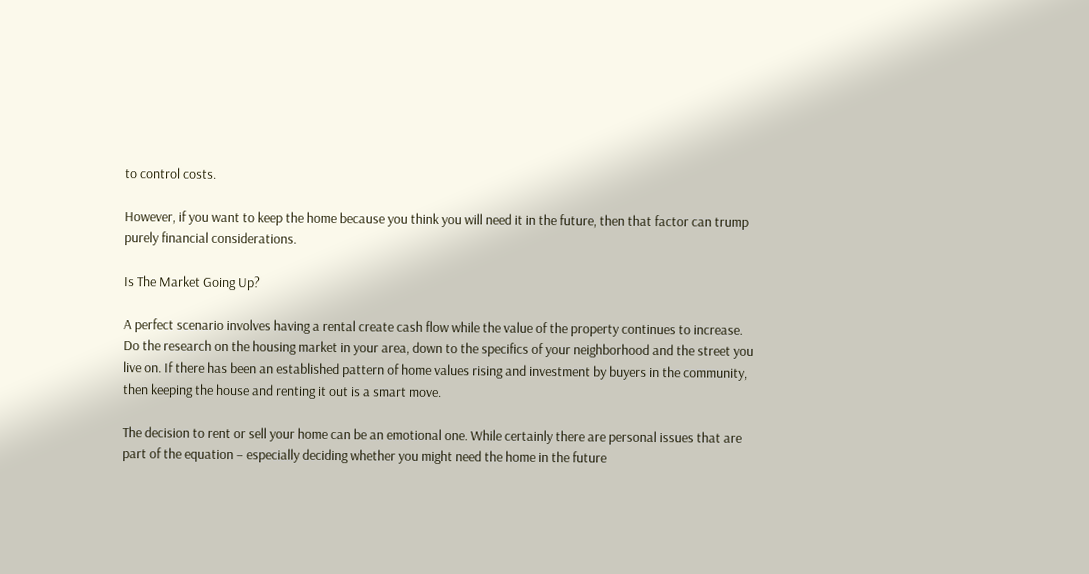to control costs.

However, if you want to keep the home because you think you will need it in the future, then that factor can trump purely financial considerations.

Is The Market Going Up?

A perfect scenario involves having a rental create cash flow while the value of the property continues to increase. Do the research on the housing market in your area, down to the specifics of your neighborhood and the street you live on. If there has been an established pattern of home values rising and investment by buyers in the community, then keeping the house and renting it out is a smart move.

The decision to rent or sell your home can be an emotional one. While certainly there are personal issues that are part of the equation – especially deciding whether you might need the home in the future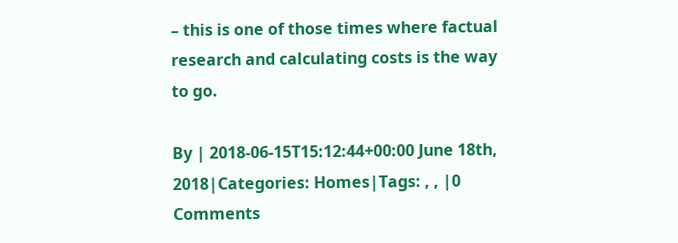– this is one of those times where factual research and calculating costs is the way to go.

By | 2018-06-15T15:12:44+00:00 June 18th, 2018|Categories: Homes|Tags: , , |0 Comments